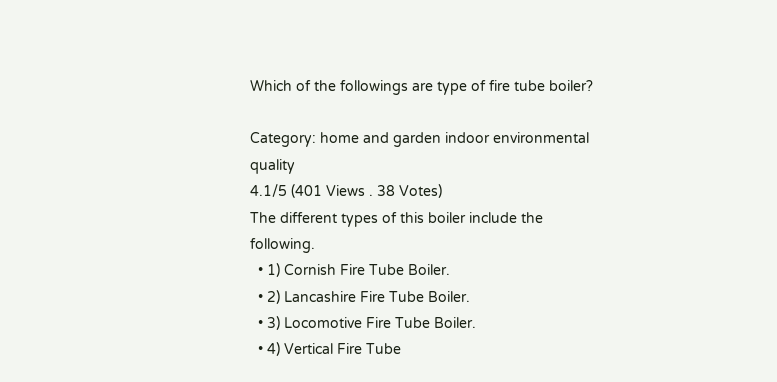Which of the followings are type of fire tube boiler?

Category: home and garden indoor environmental quality
4.1/5 (401 Views . 38 Votes)
The different types of this boiler include the following.
  • 1) Cornish Fire Tube Boiler.
  • 2) Lancashire Fire Tube Boiler.
  • 3) Locomotive Fire Tube Boiler.
  • 4) Vertical Fire Tube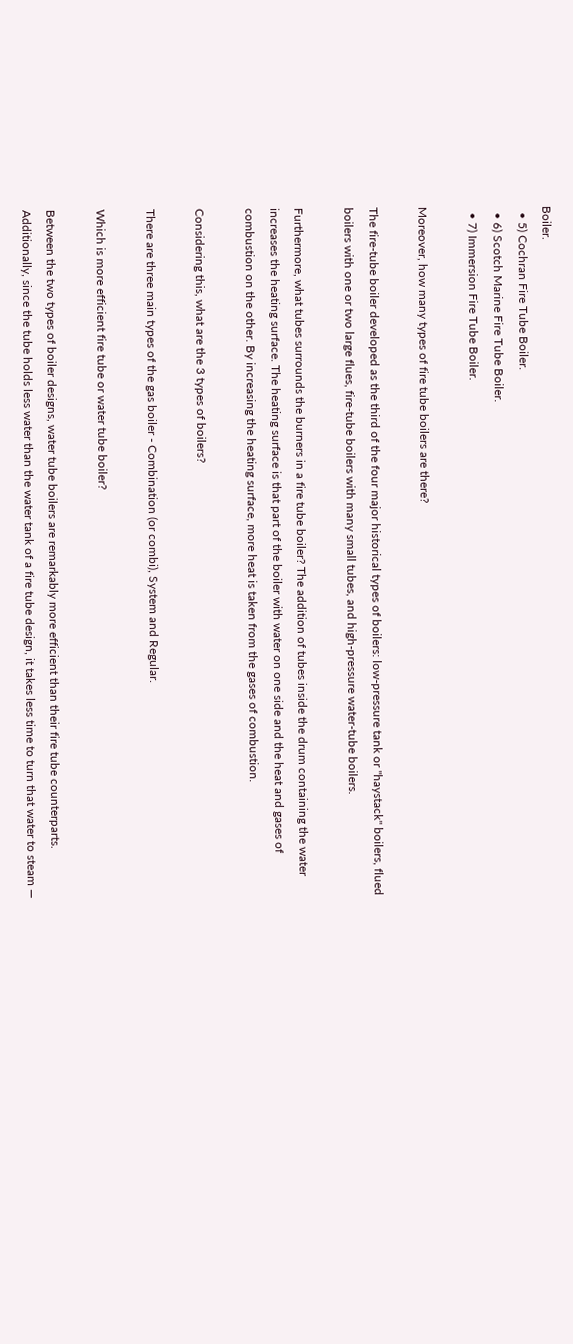Boiler.
  • 5) Cochran Fire Tube Boiler.
  • 6) Scotch Marine Fire Tube Boiler.
  • 7) Immersion Fire Tube Boiler.

Moreover, how many types of fire tube boilers are there?

The fire-tube boiler developed as the third of the four major historical types of boilers: low-pressure tank or "haystack" boilers, flued boilers with one or two large flues, fire-tube boilers with many small tubes, and high-pressure water-tube boilers.

Furthermore, what tubes surrounds the burners in a fire tube boiler? The addition of tubes inside the drum containing the water increases the heating surface. The heating surface is that part of the boiler with water on one side and the heat and gases of combustion on the other. By increasing the heating surface, more heat is taken from the gases of combustion.

Considering this, what are the 3 types of boilers?

There are three main types of the gas boiler - Combination (or combi), System and Regular.

Which is more efficient fire tube or water tube boiler?

Between the two types of boiler designs, water tube boilers are remarkably more efficient than their fire tube counterparts. Additionally, since the tube holds less water than the water tank of a fire tube design, it takes less time to turn that water to steam —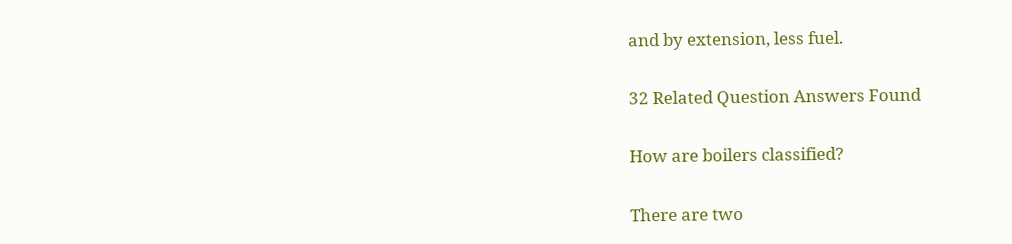and by extension, less fuel.

32 Related Question Answers Found

How are boilers classified?

There are two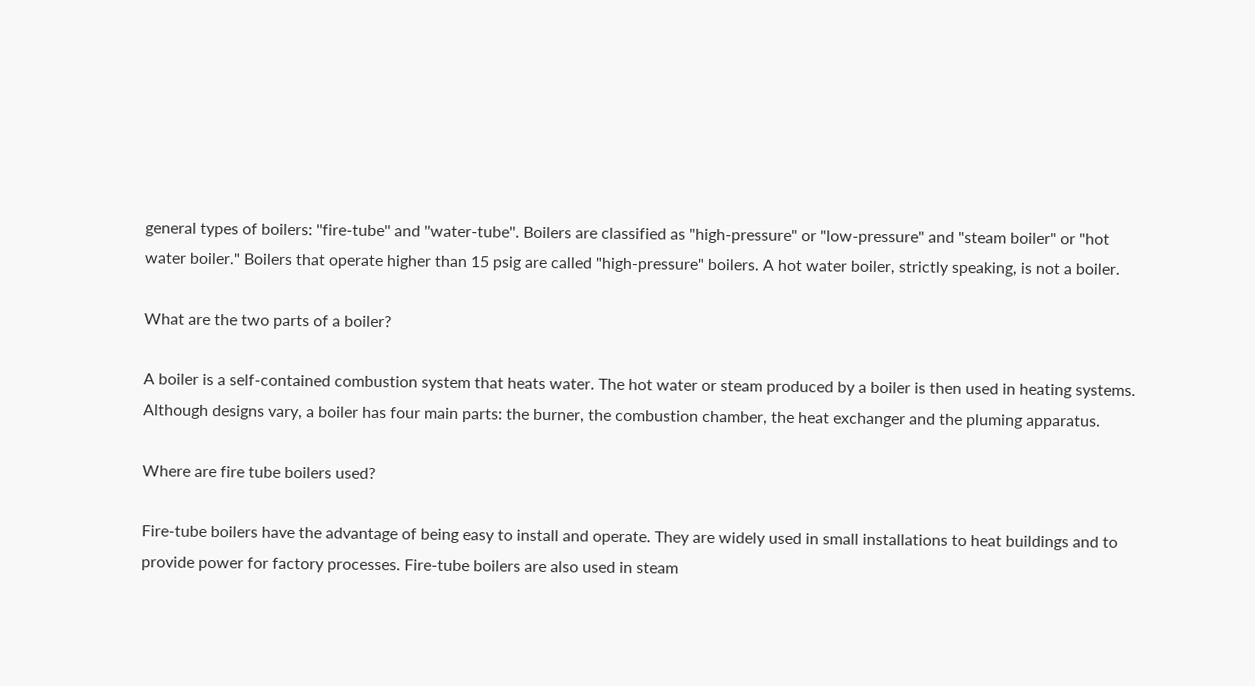general types of boilers: ''fire-tube'' and ''water-tube''. Boilers are classified as "high-pressure" or "low-pressure" and "steam boiler" or "hot water boiler." Boilers that operate higher than 15 psig are called "high-pressure" boilers. A hot water boiler, strictly speaking, is not a boiler.

What are the two parts of a boiler?

A boiler is a self-contained combustion system that heats water. The hot water or steam produced by a boiler is then used in heating systems. Although designs vary, a boiler has four main parts: the burner, the combustion chamber, the heat exchanger and the pluming apparatus.

Where are fire tube boilers used?

Fire-tube boilers have the advantage of being easy to install and operate. They are widely used in small installations to heat buildings and to provide power for factory processes. Fire-tube boilers are also used in steam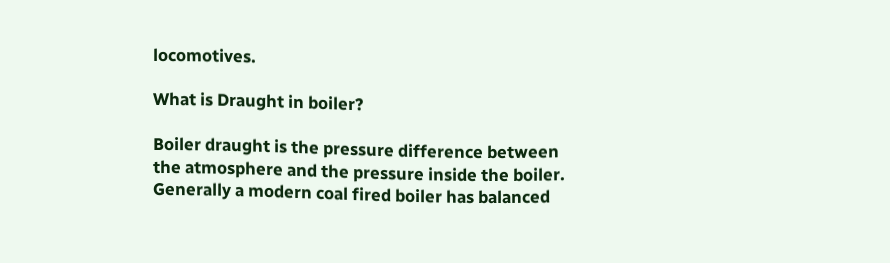locomotives.

What is Draught in boiler?

Boiler draught is the pressure difference between the atmosphere and the pressure inside the boiler. Generally a modern coal fired boiler has balanced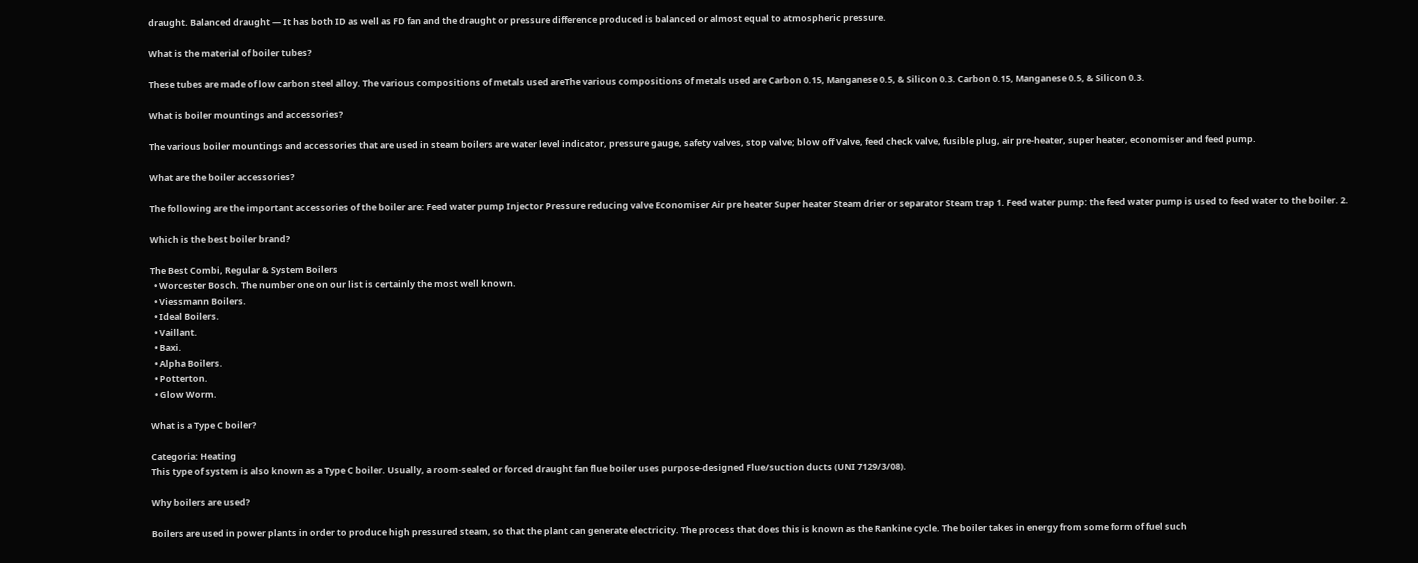draught. Balanced draught — It has both ID as well as FD fan and the draught or pressure difference produced is balanced or almost equal to atmospheric pressure.

What is the material of boiler tubes?

These tubes are made of low carbon steel alloy. The various compositions of metals used areThe various compositions of metals used are Carbon 0.15, Manganese 0.5, & Silicon 0.3. Carbon 0.15, Manganese 0.5, & Silicon 0.3.

What is boiler mountings and accessories?

The various boiler mountings and accessories that are used in steam boilers are water level indicator, pressure gauge, safety valves, stop valve; blow off Valve, feed check valve, fusible plug, air pre-heater, super heater, economiser and feed pump.

What are the boiler accessories?

The following are the important accessories of the boiler are: Feed water pump Injector Pressure reducing valve Economiser Air pre heater Super heater Steam drier or separator Steam trap 1. Feed water pump: the feed water pump is used to feed water to the boiler. 2.

Which is the best boiler brand?

The Best Combi, Regular & System Boilers
  • Worcester Bosch. The number one on our list is certainly the most well known.
  • Viessmann Boilers.
  • Ideal Boilers.
  • Vaillant.
  • Baxi.
  • Alpha Boilers.
  • Potterton.
  • Glow Worm.

What is a Type C boiler?

Categoria: Heating
This type of system is also known as a Type C boiler. Usually, a room-sealed or forced draught fan flue boiler uses purpose-designed Flue/suction ducts (UNI 7129/3/08).

Why boilers are used?

Boilers are used in power plants in order to produce high pressured steam, so that the plant can generate electricity. The process that does this is known as the Rankine cycle. The boiler takes in energy from some form of fuel such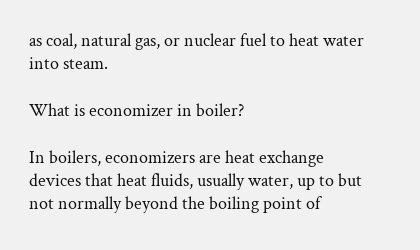as coal, natural gas, or nuclear fuel to heat water into steam.

What is economizer in boiler?

In boilers, economizers are heat exchange devices that heat fluids, usually water, up to but not normally beyond the boiling point of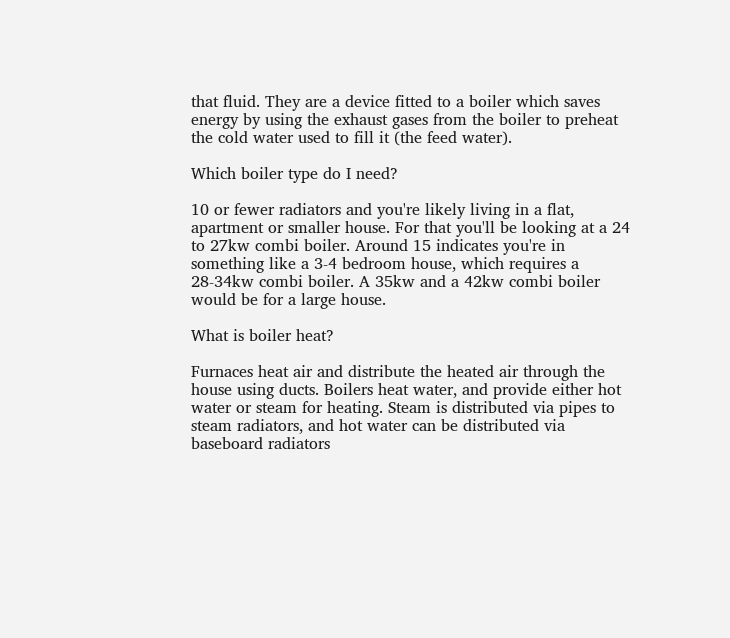that fluid. They are a device fitted to a boiler which saves energy by using the exhaust gases from the boiler to preheat the cold water used to fill it (the feed water).

Which boiler type do I need?

10 or fewer radiators and you're likely living in a flat, apartment or smaller house. For that you'll be looking at a 24 to 27kw combi boiler. Around 15 indicates you're in something like a 3-4 bedroom house, which requires a 28-34kw combi boiler. A 35kw and a 42kw combi boiler would be for a large house.

What is boiler heat?

Furnaces heat air and distribute the heated air through the house using ducts. Boilers heat water, and provide either hot water or steam for heating. Steam is distributed via pipes to steam radiators, and hot water can be distributed via baseboard radiators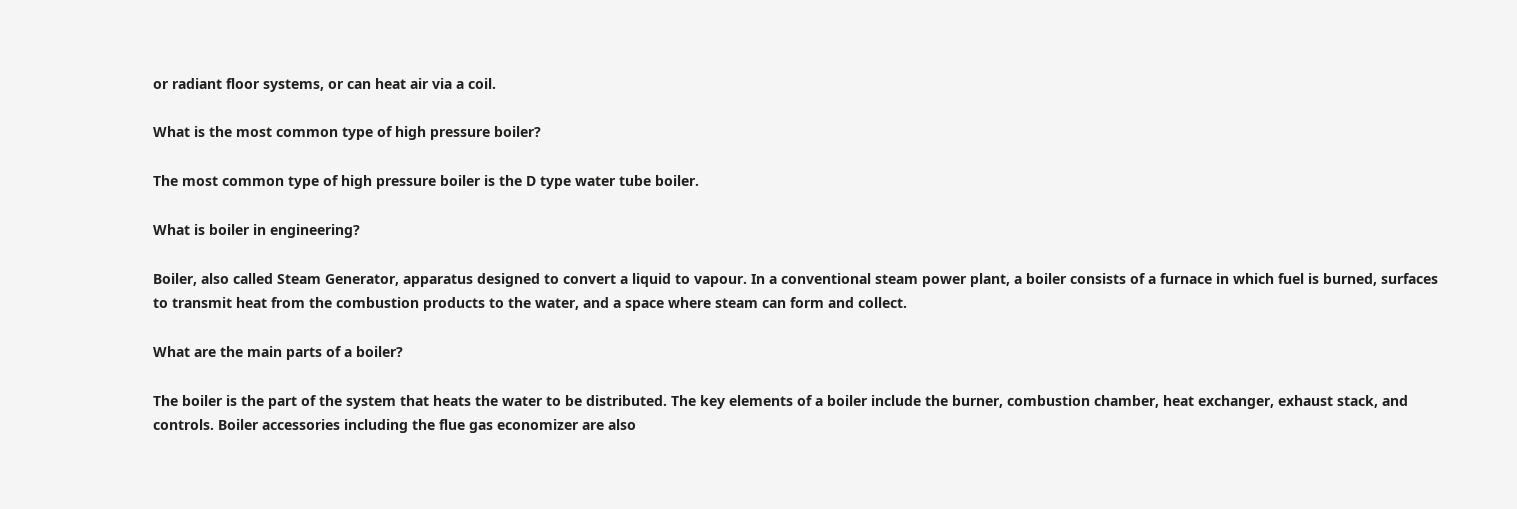or radiant floor systems, or can heat air via a coil.

What is the most common type of high pressure boiler?

The most common type of high pressure boiler is the D type water tube boiler.

What is boiler in engineering?

Boiler, also called Steam Generator, apparatus designed to convert a liquid to vapour. In a conventional steam power plant, a boiler consists of a furnace in which fuel is burned, surfaces to transmit heat from the combustion products to the water, and a space where steam can form and collect.

What are the main parts of a boiler?

The boiler is the part of the system that heats the water to be distributed. The key elements of a boiler include the burner, combustion chamber, heat exchanger, exhaust stack, and controls. Boiler accessories including the flue gas economizer are also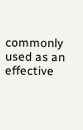commonly used as an effective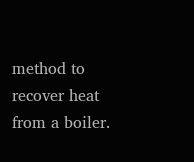method to recover heat from a boiler.